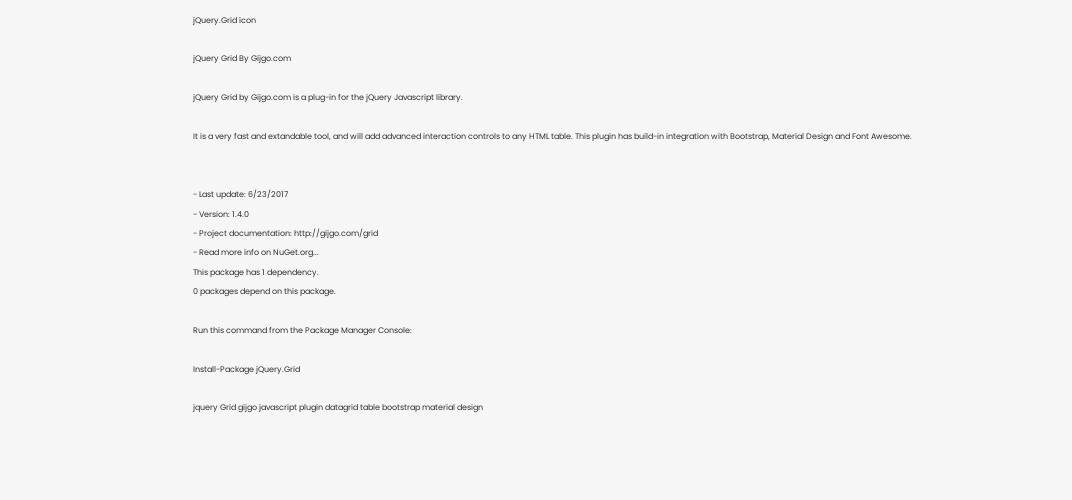jQuery.Grid icon

jQuery Grid By Gijgo.com

jQuery Grid by Gijgo.com is a plug-in for the jQuery Javascript library.

It is a very fast and extandable tool, and will add advanced interaction controls to any HTML table. This plugin has build-in integration with Bootstrap, Material Design and Font Awesome.


- Last update: 6/23/2017
- Version: 1.4.0
- Project documentation: http://gijgo.com/grid
- Read more info on NuGet.org...
This package has 1 dependency.
0 packages depend on this package.

Run this command from the Package Manager Console:

Install-Package jQuery.Grid

jquery Grid gijgo javascript plugin datagrid table bootstrap material design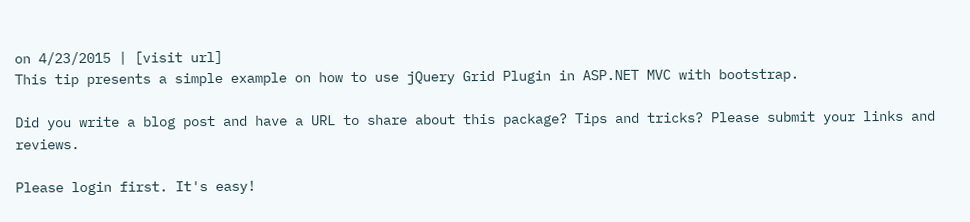on 4/23/2015 | [visit url]
This tip presents a simple example on how to use jQuery Grid Plugin in ASP.NET MVC with bootstrap.

Did you write a blog post and have a URL to share about this package? Tips and tricks? Please submit your links and reviews.

Please login first. It's easy!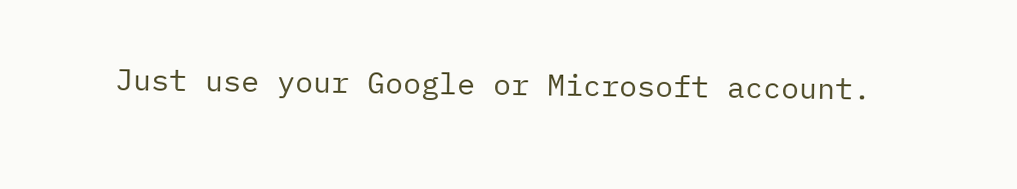Just use your Google or Microsoft account.